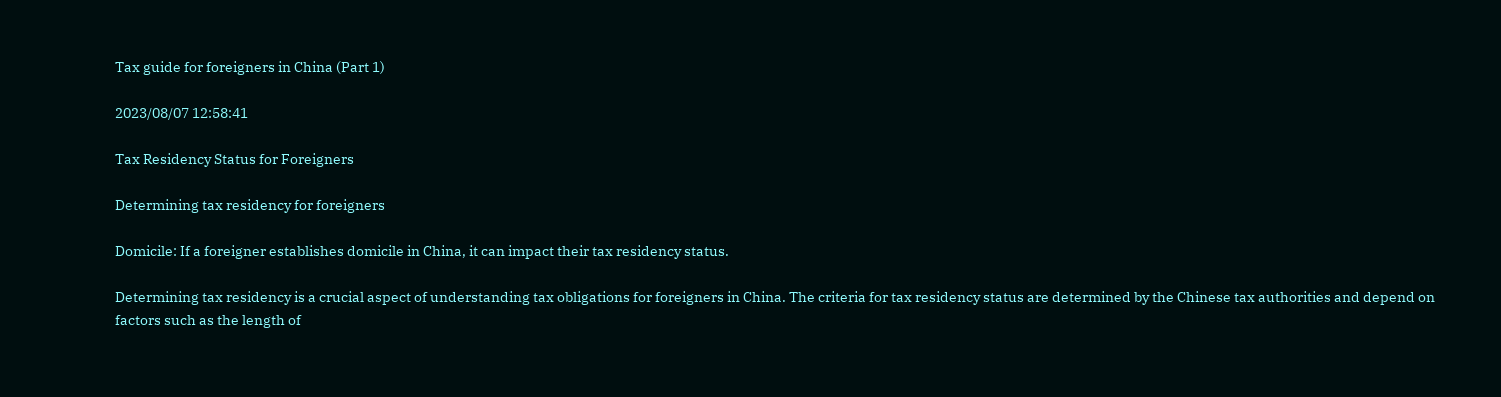Tax guide for foreigners in China (Part 1)

2023/08/07 12:58:41

Tax Residency Status for Foreigners

Determining tax residency for foreigners

Domicile: If a foreigner establishes domicile in China, it can impact their tax residency status.

Determining tax residency is a crucial aspect of understanding tax obligations for foreigners in China. The criteria for tax residency status are determined by the Chinese tax authorities and depend on factors such as the length of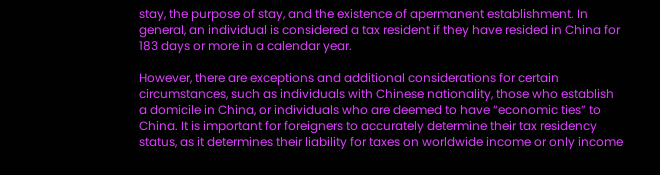stay, the purpose of stay, and the existence of apermanent establishment. In general, an individual is considered a tax resident if they have resided in China for 183 days or more in a calendar year.

However, there are exceptions and additional considerations for certain circumstances, such as individuals with Chinese nationality, those who establish a domicile in China, or individuals who are deemed to have “economic ties” to China. It is important for foreigners to accurately determine their tax residency status, as it determines their liability for taxes on worldwide income or only income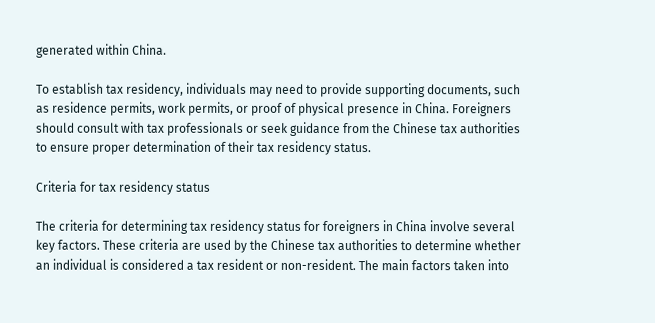generated within China.

To establish tax residency, individuals may need to provide supporting documents, such as residence permits, work permits, or proof of physical presence in China. Foreigners should consult with tax professionals or seek guidance from the Chinese tax authorities to ensure proper determination of their tax residency status.

Criteria for tax residency status

The criteria for determining tax residency status for foreigners in China involve several key factors. These criteria are used by the Chinese tax authorities to determine whether an individual is considered a tax resident or non-resident. The main factors taken into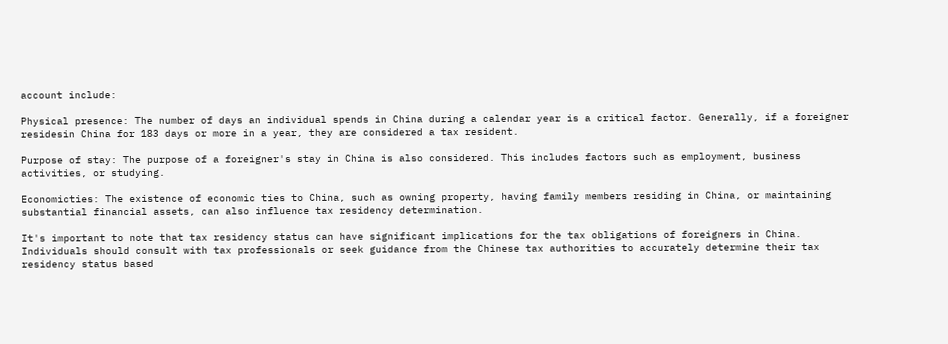account include:

Physical presence: The number of days an individual spends in China during a calendar year is a critical factor. Generally, if a foreigner residesin China for 183 days or more in a year, they are considered a tax resident.

Purpose of stay: The purpose of a foreigner's stay in China is also considered. This includes factors such as employment, business activities, or studying.

Economicties: The existence of economic ties to China, such as owning property, having family members residing in China, or maintaining substantial financial assets, can also influence tax residency determination.

It's important to note that tax residency status can have significant implications for the tax obligations of foreigners in China. Individuals should consult with tax professionals or seek guidance from the Chinese tax authorities to accurately determine their tax residency status based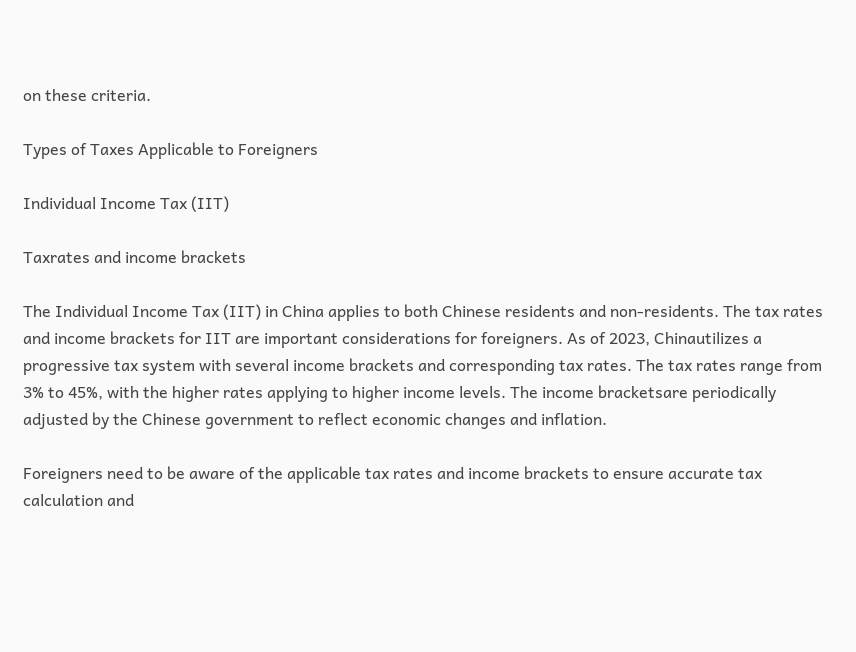on these criteria.

Types of Taxes Applicable to Foreigners

Individual Income Tax (IIT)

Taxrates and income brackets

The Individual Income Tax (IIT) in China applies to both Chinese residents and non-residents. The tax rates and income brackets for IIT are important considerations for foreigners. As of 2023, Chinautilizes a progressive tax system with several income brackets and corresponding tax rates. The tax rates range from 3% to 45%, with the higher rates applying to higher income levels. The income bracketsare periodically adjusted by the Chinese government to reflect economic changes and inflation.

Foreigners need to be aware of the applicable tax rates and income brackets to ensure accurate tax calculation and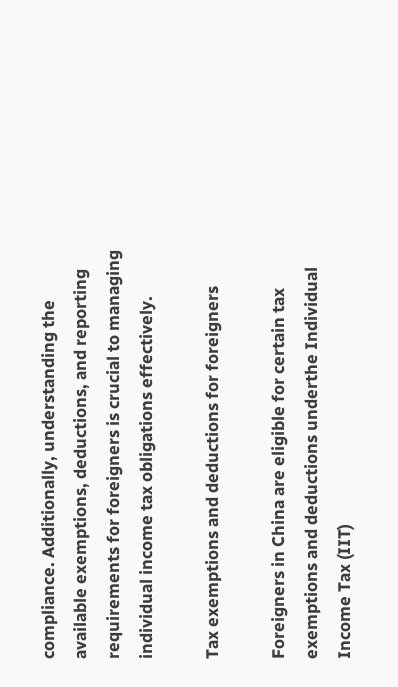compliance. Additionally, understanding the available exemptions, deductions, and reporting requirements for foreigners is crucial to managing individual income tax obligations effectively.

Tax exemptions and deductions for foreigners

Foreigners in China are eligible for certain tax exemptions and deductions underthe Individual Income Tax (IIT)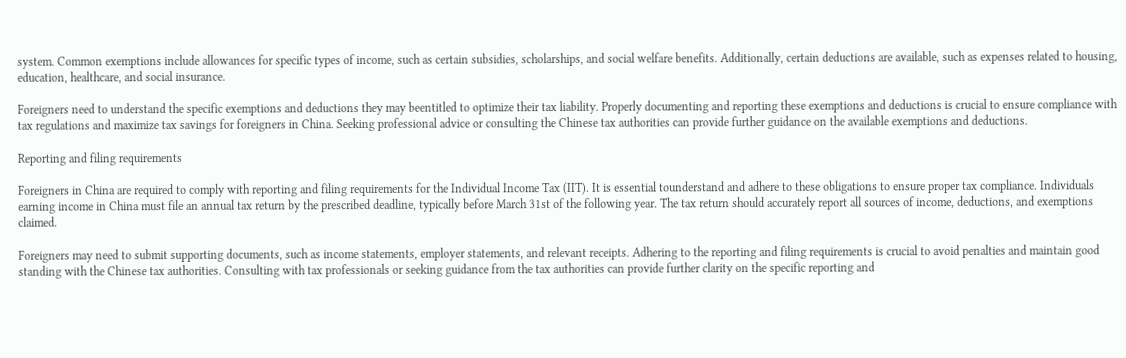system. Common exemptions include allowances for specific types of income, such as certain subsidies, scholarships, and social welfare benefits. Additionally, certain deductions are available, such as expenses related to housing, education, healthcare, and social insurance.

Foreigners need to understand the specific exemptions and deductions they may beentitled to optimize their tax liability. Properly documenting and reporting these exemptions and deductions is crucial to ensure compliance with tax regulations and maximize tax savings for foreigners in China. Seeking professional advice or consulting the Chinese tax authorities can provide further guidance on the available exemptions and deductions.

Reporting and filing requirements

Foreigners in China are required to comply with reporting and filing requirements for the Individual Income Tax (IIT). It is essential tounderstand and adhere to these obligations to ensure proper tax compliance. Individuals earning income in China must file an annual tax return by the prescribed deadline, typically before March 31st of the following year. The tax return should accurately report all sources of income, deductions, and exemptions claimed.

Foreigners may need to submit supporting documents, such as income statements, employer statements, and relevant receipts. Adhering to the reporting and filing requirements is crucial to avoid penalties and maintain good standing with the Chinese tax authorities. Consulting with tax professionals or seeking guidance from the tax authorities can provide further clarity on the specific reporting and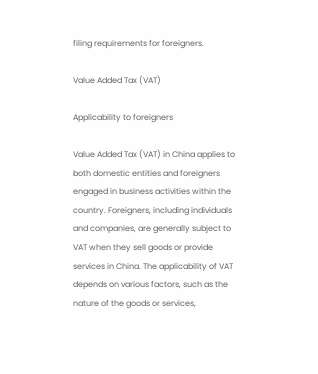filing requirements for foreigners.

Value Added Tax (VAT)

Applicability to foreigners

Value Added Tax (VAT) in China applies to both domestic entities and foreigners engaged in business activities within the country. Foreigners, including individuals and companies, are generally subject to VAT when they sell goods or provide services in China. The applicability of VAT depends on various factors, such as the nature of the goods or services,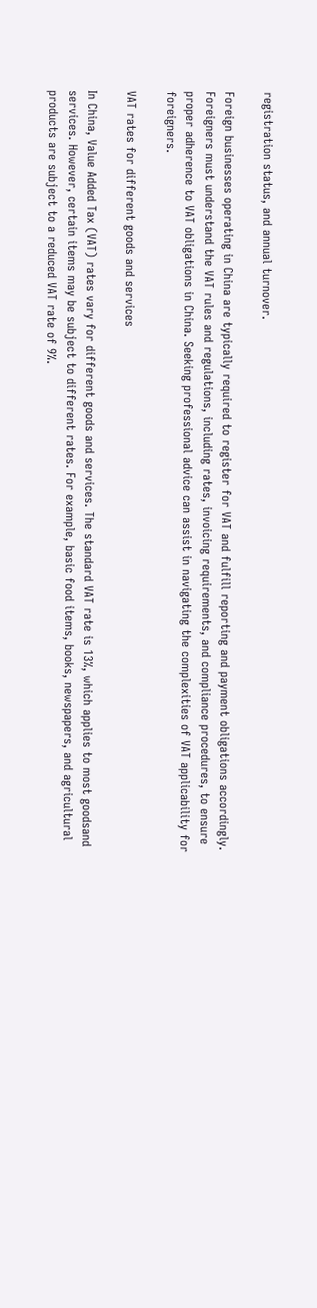registration status, and annual turnover.

Foreign businesses operating in China are typically required to register for VAT and fulfill reporting and payment obligations accordingly. Foreigners must understand the VAT rules and regulations, including rates, invoicing requirements, and compliance procedures, to ensure proper adherence to VAT obligations in China. Seeking professional advice can assist in navigating the complexities of VAT applicability for foreigners.

VAT rates for different goods and services

In China, Value Added Tax (VAT) rates vary for different goods and services. The standard VAT rate is 13%, which applies to most goodsand services. However, certain items may be subject to different rates. For example, basic food items, books, newspapers, and agricultural products are subject to a reduced VAT rate of 9%.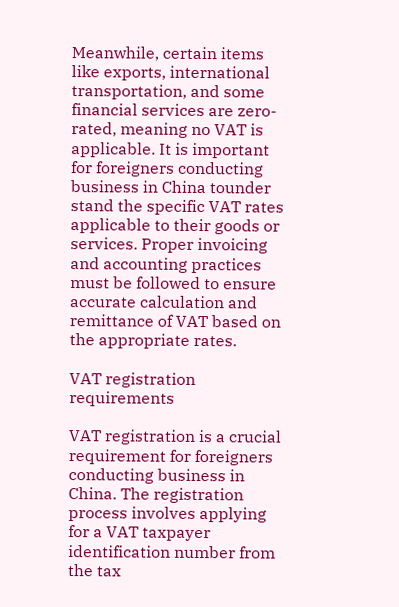Meanwhile, certain items like exports, international transportation, and some financial services are zero-rated, meaning no VAT is applicable. It is important for foreigners conducting business in China tounder stand the specific VAT rates applicable to their goods or services. Proper invoicing and accounting practices must be followed to ensure accurate calculation and remittance of VAT based on the appropriate rates.

VAT registration requirements

VAT registration is a crucial requirement for foreigners conducting business in China. The registration process involves applying for a VAT taxpayer identification number from the tax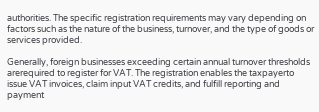authorities. The specific registration requirements may vary depending on factors such as the nature of the business, turnover, and the type of goods or services provided.

Generally, foreign businesses exceeding certain annual turnover thresholds arerequired to register for VAT. The registration enables the taxpayerto issue VAT invoices, claim input VAT credits, and fulfill reporting and payment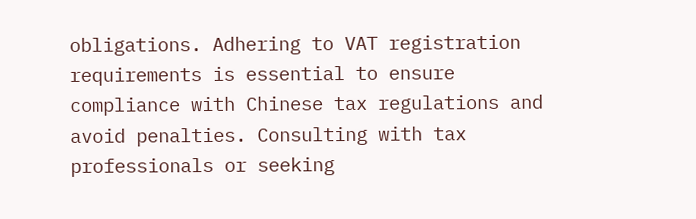obligations. Adhering to VAT registration requirements is essential to ensure compliance with Chinese tax regulations and avoid penalties. Consulting with tax professionals or seeking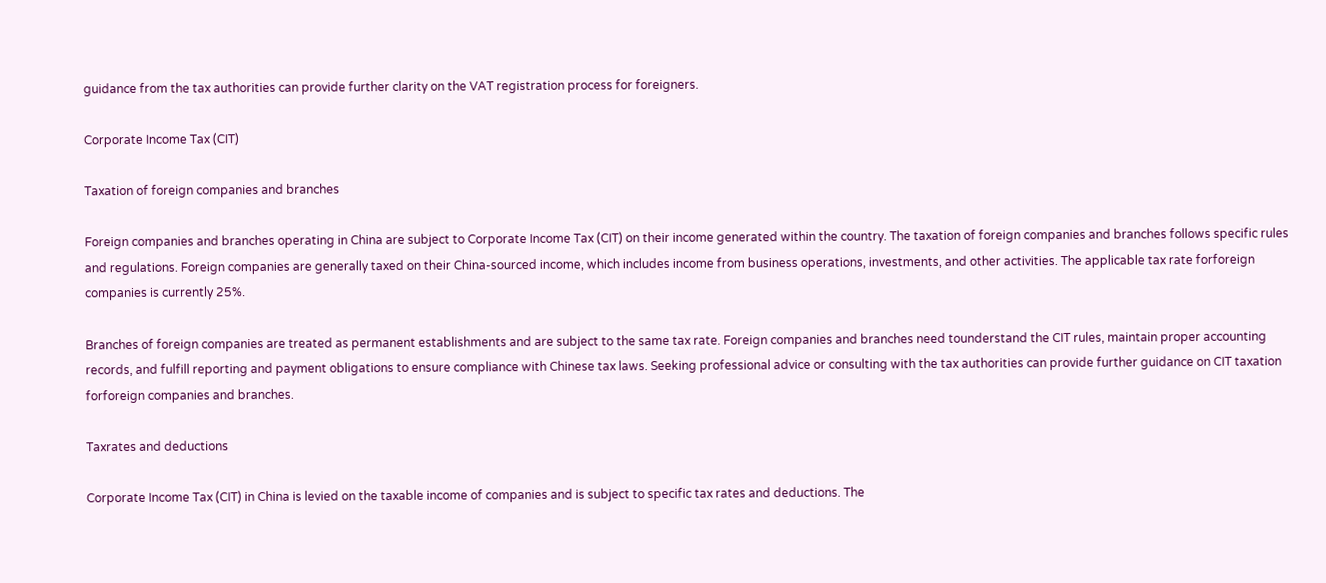guidance from the tax authorities can provide further clarity on the VAT registration process for foreigners.

Corporate Income Tax (CIT)

Taxation of foreign companies and branches

Foreign companies and branches operating in China are subject to Corporate Income Tax (CIT) on their income generated within the country. The taxation of foreign companies and branches follows specific rules and regulations. Foreign companies are generally taxed on their China-sourced income, which includes income from business operations, investments, and other activities. The applicable tax rate forforeign companies is currently 25%.

Branches of foreign companies are treated as permanent establishments and are subject to the same tax rate. Foreign companies and branches need tounderstand the CIT rules, maintain proper accounting records, and fulfill reporting and payment obligations to ensure compliance with Chinese tax laws. Seeking professional advice or consulting with the tax authorities can provide further guidance on CIT taxation forforeign companies and branches.

Taxrates and deductions

Corporate Income Tax (CIT) in China is levied on the taxable income of companies and is subject to specific tax rates and deductions. The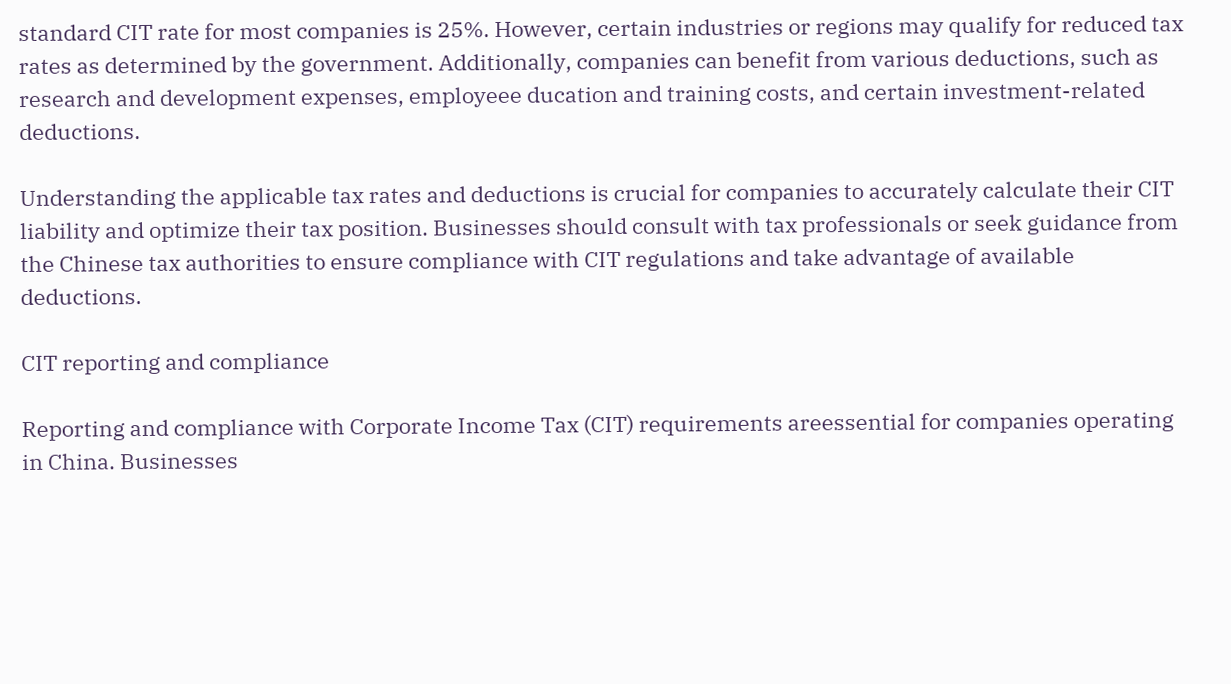standard CIT rate for most companies is 25%. However, certain industries or regions may qualify for reduced tax rates as determined by the government. Additionally, companies can benefit from various deductions, such as research and development expenses, employeee ducation and training costs, and certain investment-related deductions.

Understanding the applicable tax rates and deductions is crucial for companies to accurately calculate their CIT liability and optimize their tax position. Businesses should consult with tax professionals or seek guidance from the Chinese tax authorities to ensure compliance with CIT regulations and take advantage of available deductions.

CIT reporting and compliance

Reporting and compliance with Corporate Income Tax (CIT) requirements areessential for companies operating in China. Businesses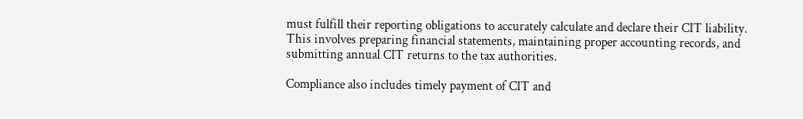must fulfill their reporting obligations to accurately calculate and declare their CIT liability. This involves preparing financial statements, maintaining proper accounting records, and submitting annual CIT returns to the tax authorities.

Compliance also includes timely payment of CIT and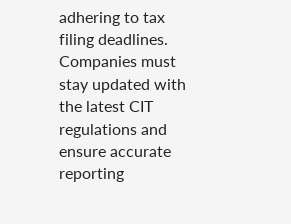adhering to tax filing deadlines. Companies must stay updated with the latest CIT regulations and ensure accurate reporting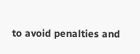to avoid penalties and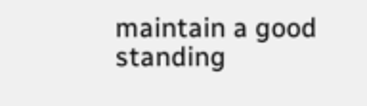maintain a good standing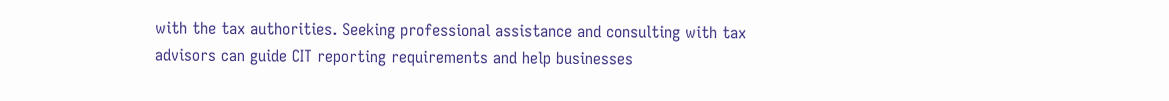with the tax authorities. Seeking professional assistance and consulting with tax advisors can guide CIT reporting requirements and help businesses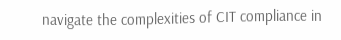navigate the complexities of CIT compliance in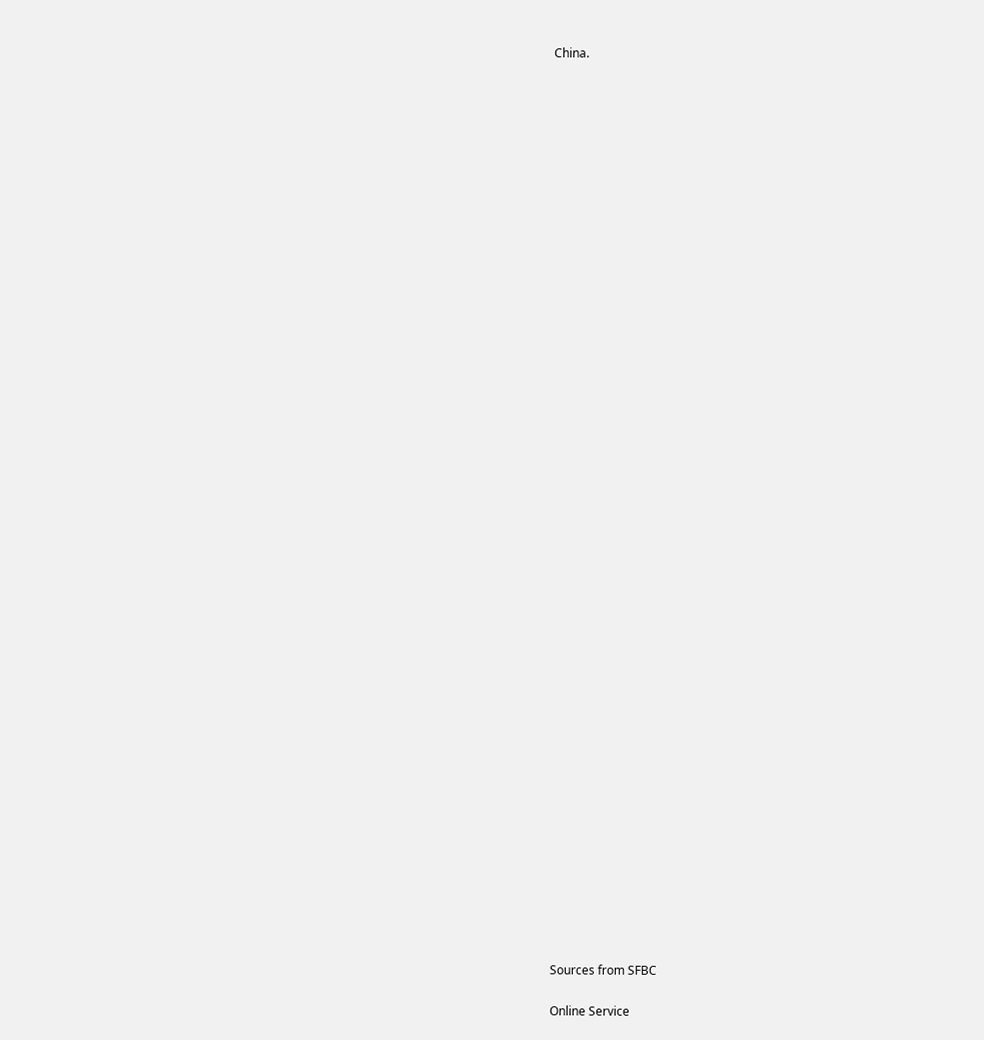China.












































Sources from SFBC

Online Service